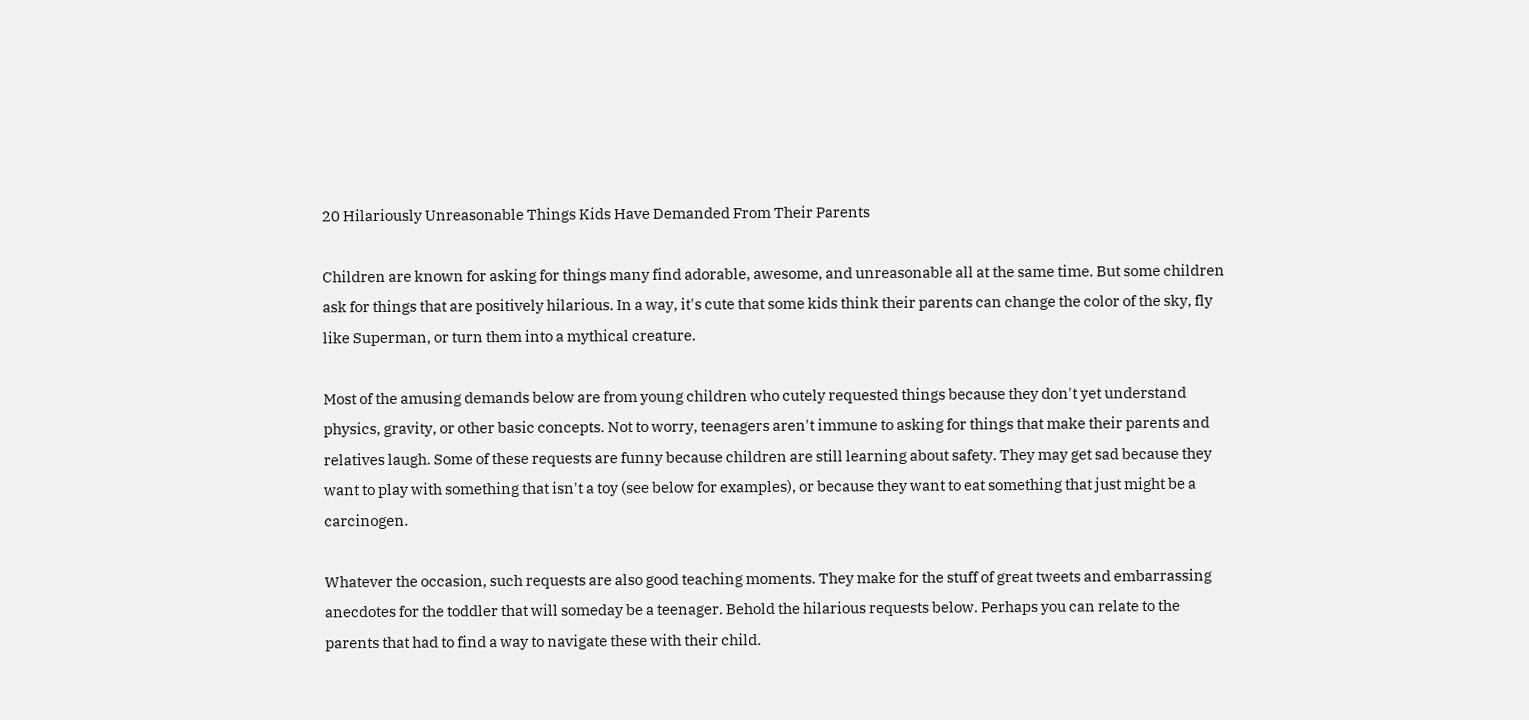20 Hilariously Unreasonable Things Kids Have Demanded From Their Parents

Children are known for asking for things many find adorable, awesome, and unreasonable all at the same time. But some children ask for things that are positively hilarious. In a way, it's cute that some kids think their parents can change the color of the sky, fly like Superman, or turn them into a mythical creature.

Most of the amusing demands below are from young children who cutely requested things because they don't yet understand physics, gravity, or other basic concepts. Not to worry, teenagers aren't immune to asking for things that make their parents and relatives laugh. Some of these requests are funny because children are still learning about safety. They may get sad because they want to play with something that isn't a toy (see below for examples), or because they want to eat something that just might be a carcinogen.

Whatever the occasion, such requests are also good teaching moments. They make for the stuff of great tweets and embarrassing anecdotes for the toddler that will someday be a teenager. Behold the hilarious requests below. Perhaps you can relate to the parents that had to find a way to navigate these with their child.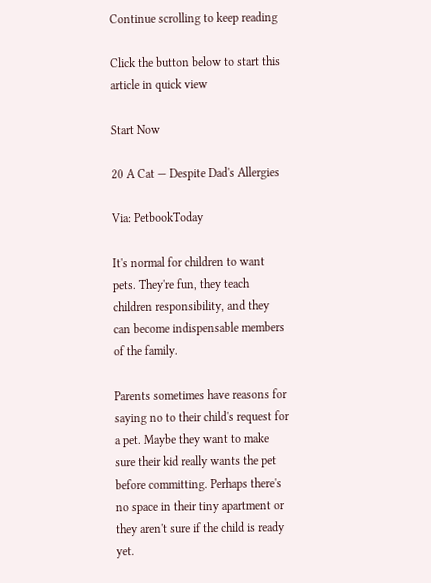Continue scrolling to keep reading

Click the button below to start this article in quick view

Start Now

20 A Cat — Despite Dad's Allergies

Via: PetbookToday

It's normal for children to want pets. They're fun, they teach children responsibility, and they can become indispensable members of the family.

Parents sometimes have reasons for saying no to their child's request for a pet. Maybe they want to make sure their kid really wants the pet before committing. Perhaps there's no space in their tiny apartment or they aren't sure if the child is ready yet.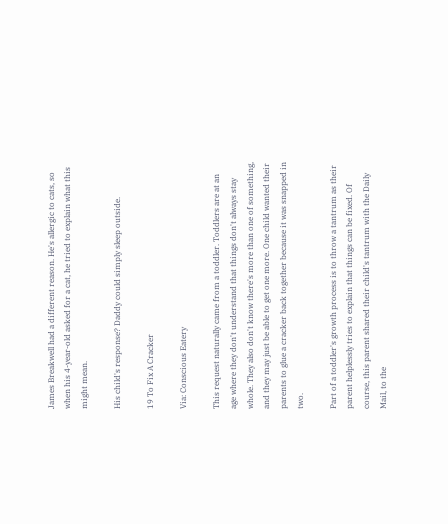James Breakwell had a different reason. He's allergic to cats, so when his 4-year-old asked for a cat, he tried to explain what this might mean.

His child's response? Daddy could simply sleep outside.

19 To Fix A Cracker

Via: Conscious Eatery

This request naturally came from a toddler. Toddlers are at an age where they don't understand that things don't always stay whole. They also don't know there's more than one of something, and they may just be able to get one more. One child wanted their parents to glue a cracker back together because it was snapped in two.

Part of a toddler's growth process is to throw a tantrum as their parent helplessly tries to explain that things can be fixed. Of course, this parent shared their child's tantrum with the Daily Mail, to the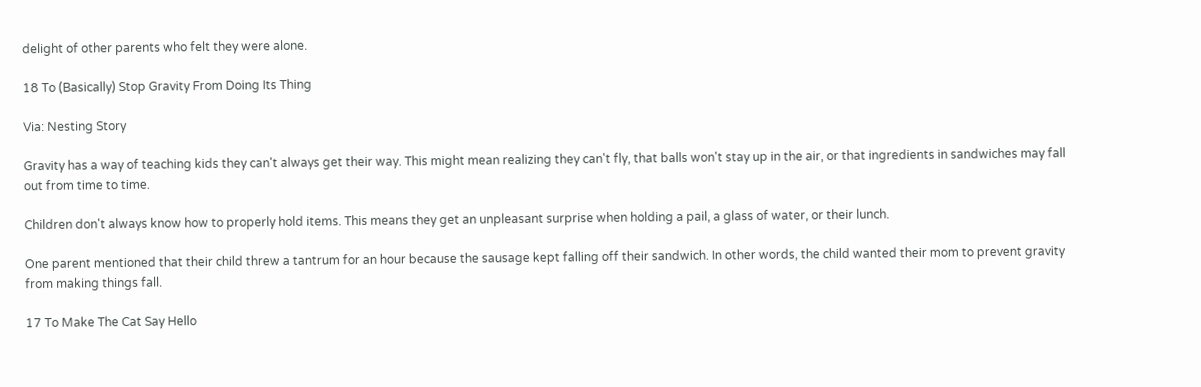delight of other parents who felt they were alone.

18 To (Basically) Stop Gravity From Doing Its Thing

Via: Nesting Story

Gravity has a way of teaching kids they can't always get their way. This might mean realizing they can't fly, that balls won't stay up in the air, or that ingredients in sandwiches may fall out from time to time.

Children don't always know how to properly hold items. This means they get an unpleasant surprise when holding a pail, a glass of water, or their lunch.

One parent mentioned that their child threw a tantrum for an hour because the sausage kept falling off their sandwich. In other words, the child wanted their mom to prevent gravity from making things fall.

17 To Make The Cat Say Hello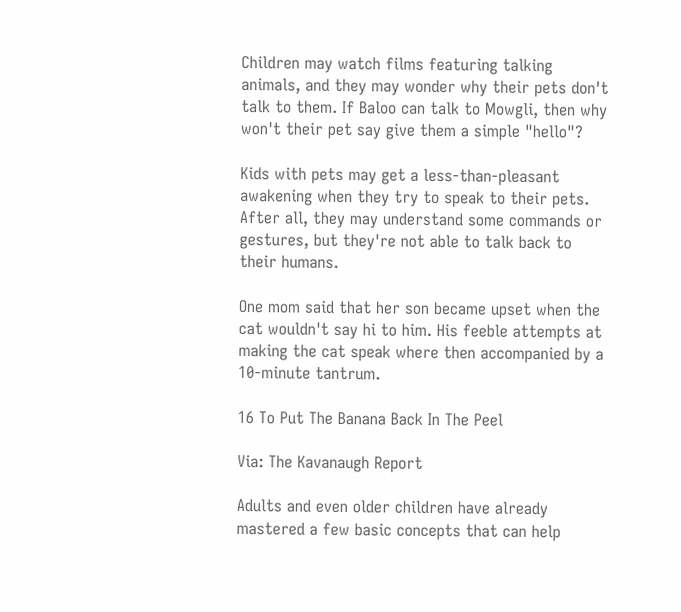Children may watch films featuring talking animals, and they may wonder why their pets don't talk to them. If Baloo can talk to Mowgli, then why won't their pet say give them a simple "hello"?

Kids with pets may get a less-than-pleasant awakening when they try to speak to their pets. After all, they may understand some commands or gestures, but they're not able to talk back to their humans.

One mom said that her son became upset when the cat wouldn't say hi to him. His feeble attempts at making the cat speak where then accompanied by a 10-minute tantrum.

16 To Put The Banana Back In The Peel

Via: The Kavanaugh Report

Adults and even older children have already mastered a few basic concepts that can help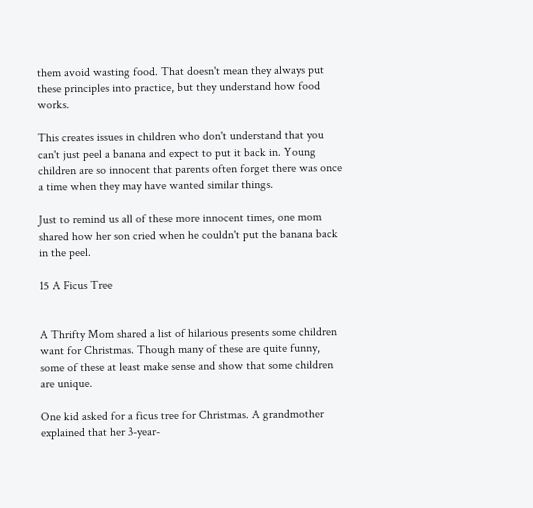them avoid wasting food. That doesn't mean they always put these principles into practice, but they understand how food works.

This creates issues in children who don't understand that you can't just peel a banana and expect to put it back in. Young children are so innocent that parents often forget there was once a time when they may have wanted similar things.

Just to remind us all of these more innocent times, one mom shared how her son cried when he couldn't put the banana back in the peel.

15 A Ficus Tree


A Thrifty Mom shared a list of hilarious presents some children want for Christmas. Though many of these are quite funny, some of these at least make sense and show that some children are unique.

One kid asked for a ficus tree for Christmas. A grandmother explained that her 3-year-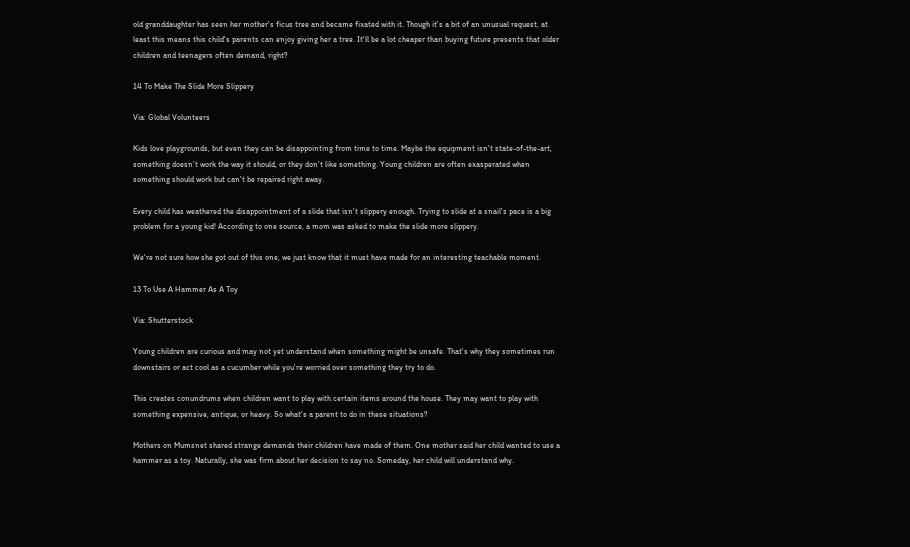old granddaughter has seen her mother's ficus tree and became fixated with it. Though it's a bit of an unusual request, at least this means this child's parents can enjoy giving her a tree. It'll be a lot cheaper than buying future presents that older children and teenagers often demand, right?

14 To Make The Slide More Slippery

Via: Global Volunteers

Kids love playgrounds, but even they can be disappointing from time to time. Maybe the equipment isn't state-of-the-art, something doesn't work the way it should, or they don't like something. Young children are often exasperated when something should work but can't be repaired right away.

Every child has weathered the disappointment of a slide that isn't slippery enough. Trying to slide at a snail's pace is a big problem for a young kid! According to one source, a mom was asked to make the slide more slippery.

We're not sure how she got out of this one, we just know that it must have made for an interesting teachable moment.

13 To Use A Hammer As A Toy

Via: Shutterstock

Young children are curious and may not yet understand when something might be unsafe. That's why they sometimes run downstairs or act cool as a cucumber while you're worried over something they try to do.

This creates conundrums when children want to play with certain items around the house. They may want to play with something expensive, antique, or heavy. So what's a parent to do in these situations?

Mothers on Mumsnet shared strange demands their children have made of them. One mother said her child wanted to use a hammer as a toy. Naturally, she was firm about her decision to say no. Someday, her child will understand why.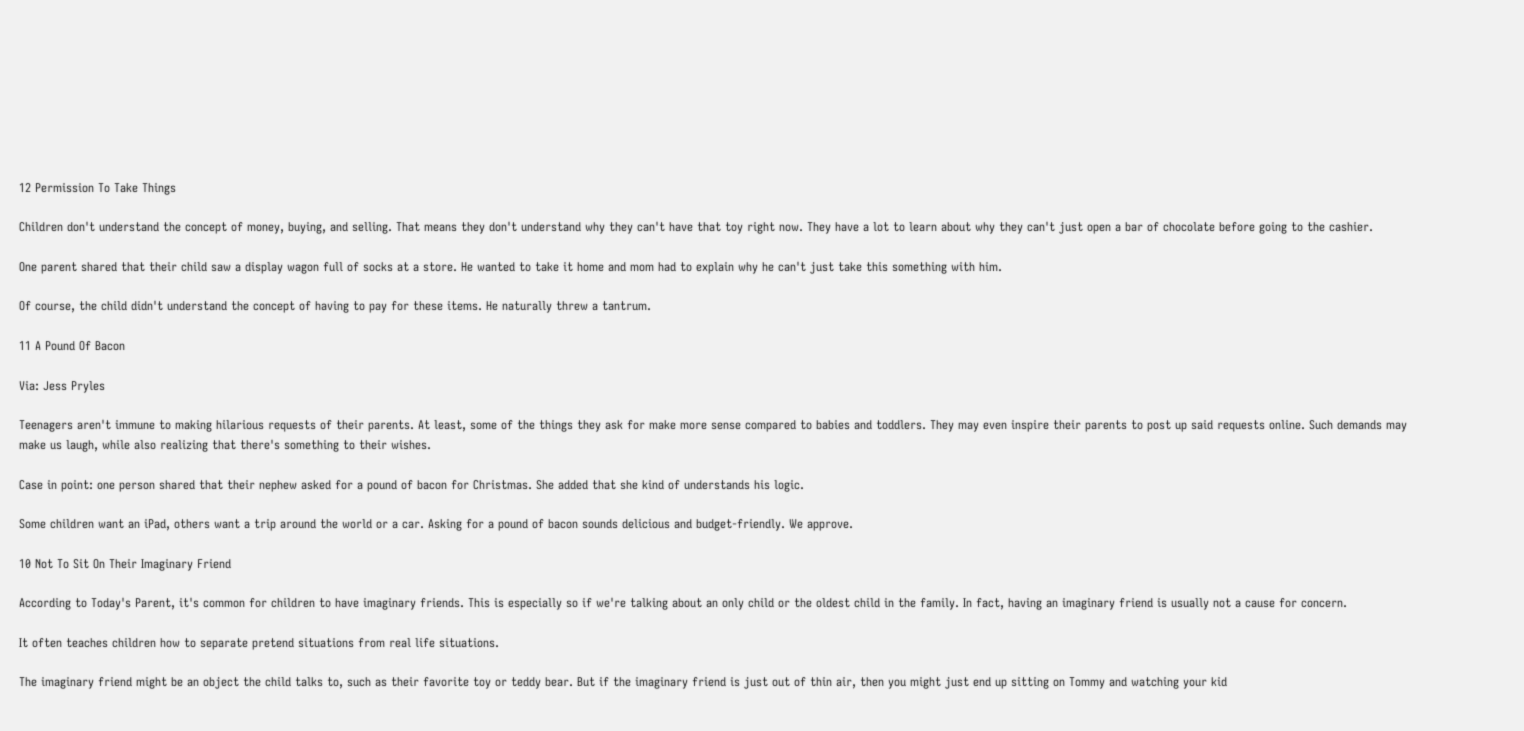12 Permission To Take Things

Children don't understand the concept of money, buying, and selling. That means they don't understand why they can't have that toy right now. They have a lot to learn about why they can't just open a bar of chocolate before going to the cashier.

One parent shared that their child saw a display wagon full of socks at a store. He wanted to take it home and mom had to explain why he can't just take this something with him.

Of course, the child didn't understand the concept of having to pay for these items. He naturally threw a tantrum.

11 A Pound Of Bacon

Via: Jess Pryles

Teenagers aren't immune to making hilarious requests of their parents. At least, some of the things they ask for make more sense compared to babies and toddlers. They may even inspire their parents to post up said requests online. Such demands may make us laugh, while also realizing that there's something to their wishes.

Case in point: one person shared that their nephew asked for a pound of bacon for Christmas. She added that she kind of understands his logic.

Some children want an iPad, others want a trip around the world or a car. Asking for a pound of bacon sounds delicious and budget-friendly. We approve.

10 Not To Sit On Their Imaginary Friend

According to Today's Parent, it's common for children to have imaginary friends. This is especially so if we're talking about an only child or the oldest child in the family. In fact, having an imaginary friend is usually not a cause for concern.

It often teaches children how to separate pretend situations from real life situations.

The imaginary friend might be an object the child talks to, such as their favorite toy or teddy bear. But if the imaginary friend is just out of thin air, then you might just end up sitting on Tommy and watching your kid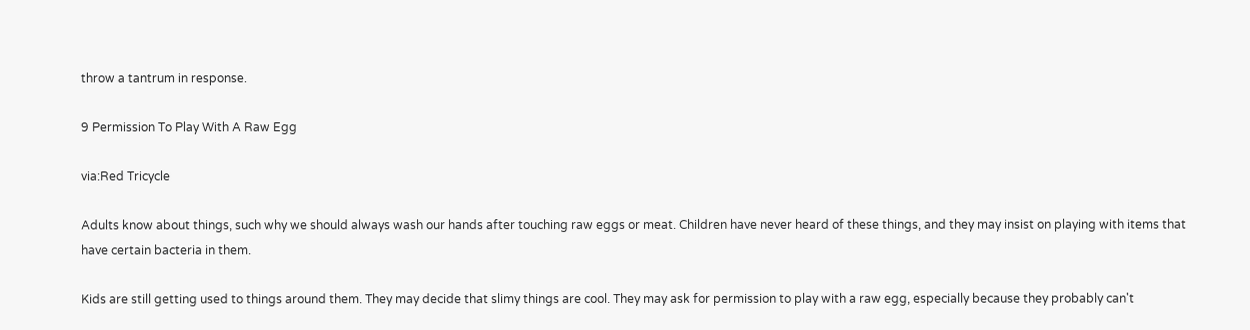throw a tantrum in response.

9 Permission To Play With A Raw Egg

via:Red Tricycle

Adults know about things, such why we should always wash our hands after touching raw eggs or meat. Children have never heard of these things, and they may insist on playing with items that have certain bacteria in them.

Kids are still getting used to things around them. They may decide that slimy things are cool. They may ask for permission to play with a raw egg, especially because they probably can't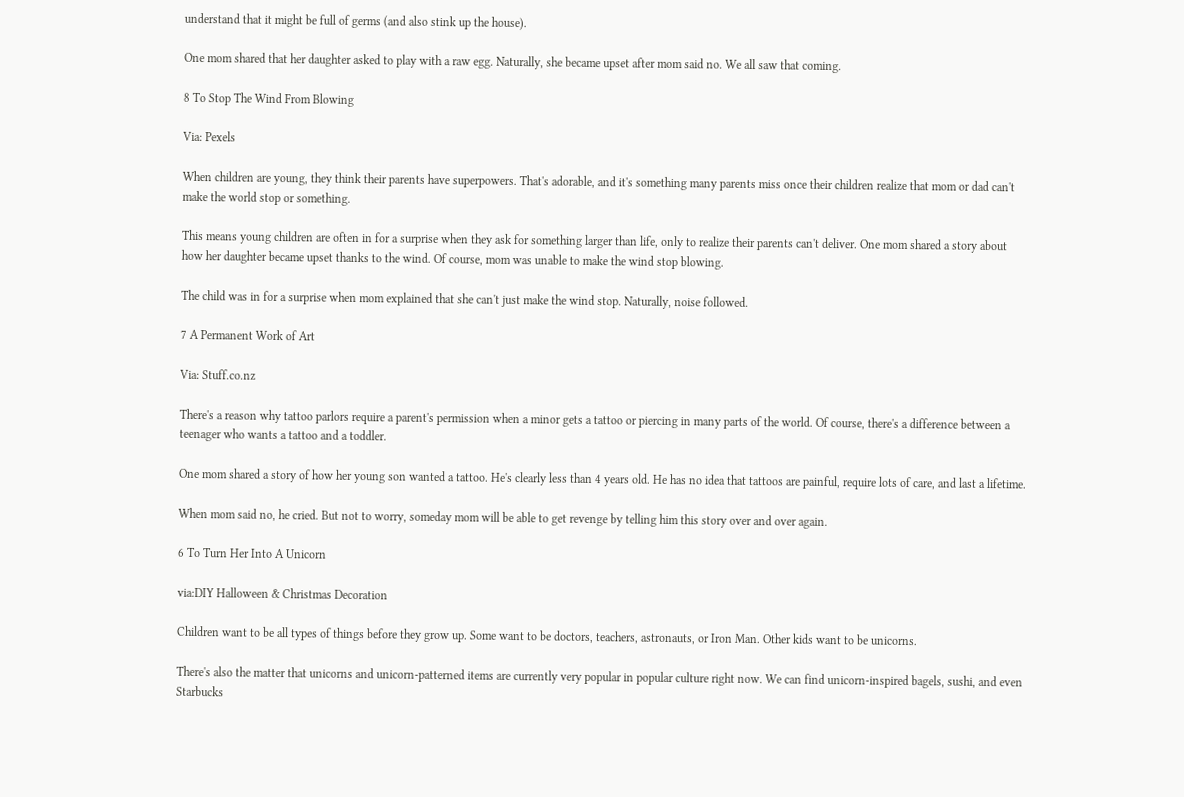understand that it might be full of germs (and also stink up the house).

One mom shared that her daughter asked to play with a raw egg. Naturally, she became upset after mom said no. We all saw that coming.

8 To Stop The Wind From Blowing

Via: Pexels

When children are young, they think their parents have superpowers. That's adorable, and it's something many parents miss once their children realize that mom or dad can't make the world stop or something.

This means young children are often in for a surprise when they ask for something larger than life, only to realize their parents can't deliver. One mom shared a story about how her daughter became upset thanks to the wind. Of course, mom was unable to make the wind stop blowing.

The child was in for a surprise when mom explained that she can't just make the wind stop. Naturally, noise followed.

7 A Permanent Work of Art

Via: Stuff.co.nz

There's a reason why tattoo parlors require a parent's permission when a minor gets a tattoo or piercing in many parts of the world. Of course, there's a difference between a teenager who wants a tattoo and a toddler.

One mom shared a story of how her young son wanted a tattoo. He's clearly less than 4 years old. He has no idea that tattoos are painful, require lots of care, and last a lifetime.

When mom said no, he cried. But not to worry, someday mom will be able to get revenge by telling him this story over and over again.

6 To Turn Her Into A Unicorn

via:DIY Halloween & Christmas Decoration

Children want to be all types of things before they grow up. Some want to be doctors, teachers, astronauts, or Iron Man. Other kids want to be unicorns.

There's also the matter that unicorns and unicorn-patterned items are currently very popular in popular culture right now. We can find unicorn-inspired bagels, sushi, and even Starbucks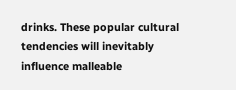drinks. These popular cultural tendencies will inevitably influence malleable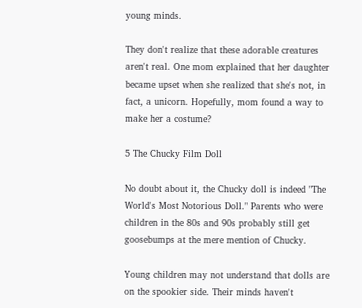young minds.

They don't realize that these adorable creatures aren't real. One mom explained that her daughter became upset when she realized that she's not, in fact, a unicorn. Hopefully, mom found a way to make her a costume?

5 The Chucky Film Doll

No doubt about it, the Chucky doll is indeed "The World's Most Notorious Doll." Parents who were children in the 80s and 90s probably still get goosebumps at the mere mention of Chucky.

Young children may not understand that dolls are on the spookier side. Their minds haven't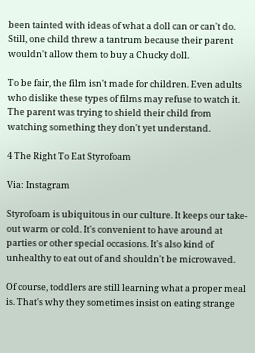been tainted with ideas of what a doll can or can't do. Still, one child threw a tantrum because their parent wouldn't allow them to buy a Chucky doll.

To be fair, the film isn't made for children. Even adults who dislike these types of films may refuse to watch it. The parent was trying to shield their child from watching something they don't yet understand.

4 The Right To Eat Styrofoam

Via: Instagram

Styrofoam is ubiquitous in our culture. It keeps our take-out warm or cold. It's convenient to have around at parties or other special occasions. It's also kind of unhealthy to eat out of and shouldn't be microwaved.

Of course, toddlers are still learning what a proper meal is. That's why they sometimes insist on eating strange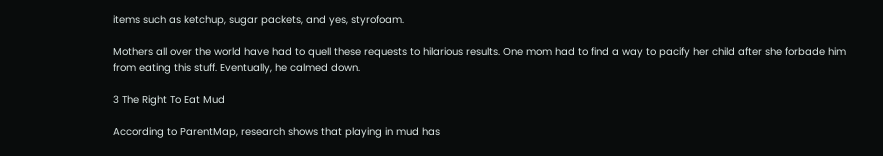items such as ketchup, sugar packets, and yes, styrofoam.

Mothers all over the world have had to quell these requests to hilarious results. One mom had to find a way to pacify her child after she forbade him from eating this stuff. Eventually, he calmed down.

3 The Right To Eat Mud

According to ParentMap, research shows that playing in mud has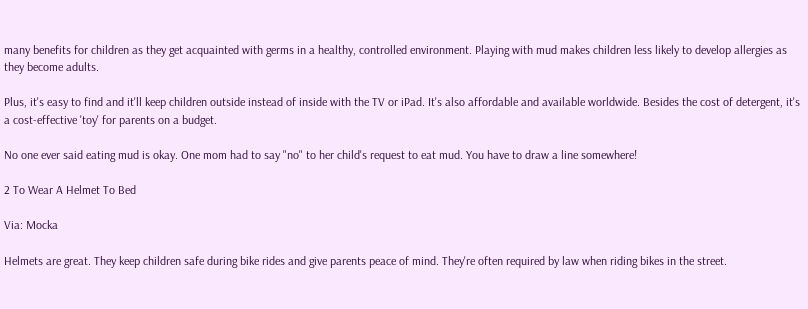many benefits for children as they get acquainted with germs in a healthy, controlled environment. Playing with mud makes children less likely to develop allergies as they become adults.

Plus, it's easy to find and it'll keep children outside instead of inside with the TV or iPad. It's also affordable and available worldwide. Besides the cost of detergent, it's a cost-effective 'toy' for parents on a budget.

No one ever said eating mud is okay. One mom had to say "no" to her child's request to eat mud. You have to draw a line somewhere!

2 To Wear A Helmet To Bed

Via: Mocka

Helmets are great. They keep children safe during bike rides and give parents peace of mind. They're often required by law when riding bikes in the street.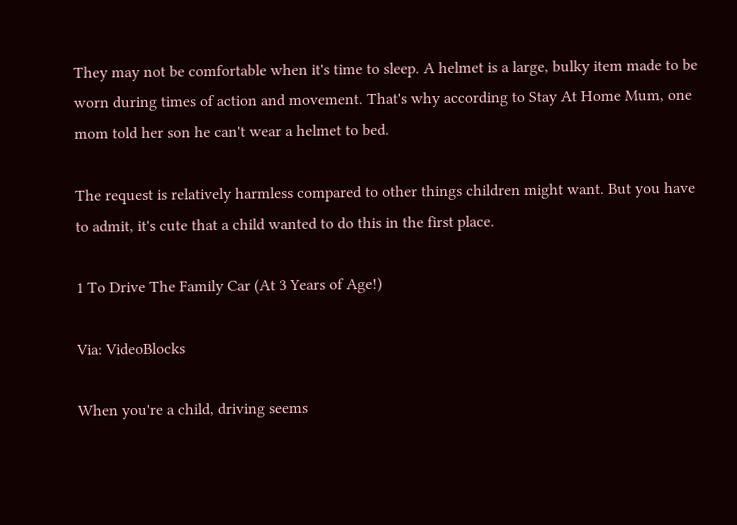They may not be comfortable when it's time to sleep. A helmet is a large, bulky item made to be worn during times of action and movement. That's why according to Stay At Home Mum, one mom told her son he can't wear a helmet to bed.

The request is relatively harmless compared to other things children might want. But you have to admit, it's cute that a child wanted to do this in the first place.

1 To Drive The Family Car (At 3 Years of Age!)

Via: VideoBlocks

When you're a child, driving seems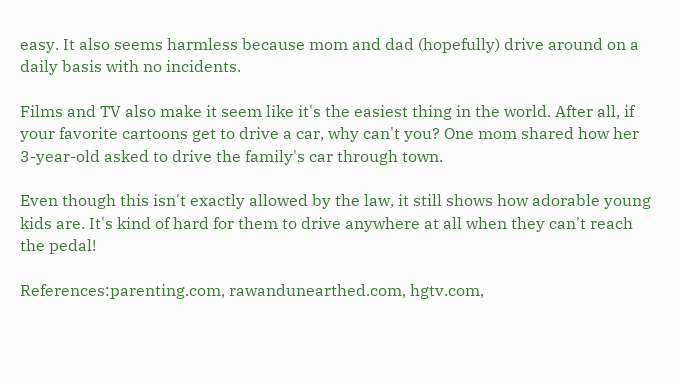easy. It also seems harmless because mom and dad (hopefully) drive around on a daily basis with no incidents.

Films and TV also make it seem like it's the easiest thing in the world. After all, if your favorite cartoons get to drive a car, why can't you? One mom shared how her 3-year-old asked to drive the family's car through town.

Even though this isn't exactly allowed by the law, it still shows how adorable young kids are. It's kind of hard for them to drive anywhere at all when they can't reach the pedal!

References:parenting.com, rawandunearthed.com, hgtv.com,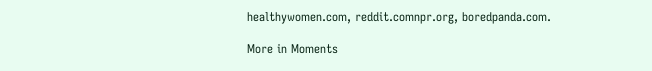healthywomen.com, reddit.comnpr.org, boredpanda.com.

More in Moments